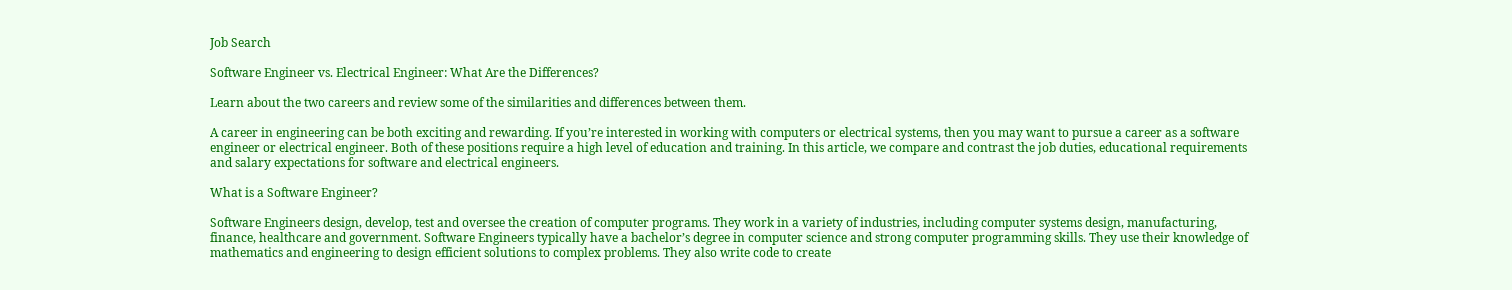Job Search

Software Engineer vs. Electrical Engineer: What Are the Differences?

Learn about the two careers and review some of the similarities and differences between them.

A career in engineering can be both exciting and rewarding. If you’re interested in working with computers or electrical systems, then you may want to pursue a career as a software engineer or electrical engineer. Both of these positions require a high level of education and training. In this article, we compare and contrast the job duties, educational requirements and salary expectations for software and electrical engineers.

What is a Software Engineer?

Software Engineers design, develop, test and oversee the creation of computer programs. They work in a variety of industries, including computer systems design, manufacturing, finance, healthcare and government. Software Engineers typically have a bachelor’s degree in computer science and strong computer programming skills. They use their knowledge of mathematics and engineering to design efficient solutions to complex problems. They also write code to create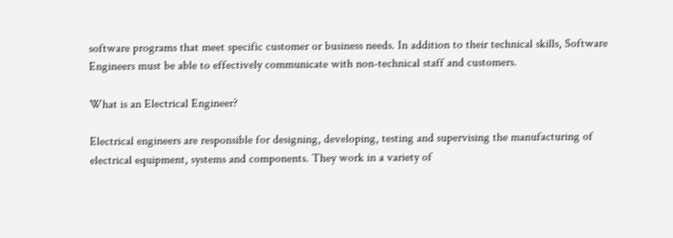software programs that meet specific customer or business needs. In addition to their technical skills, Software Engineers must be able to effectively communicate with non-technical staff and customers.

What is an Electrical Engineer?

Electrical engineers are responsible for designing, developing, testing and supervising the manufacturing of electrical equipment, systems and components. They work in a variety of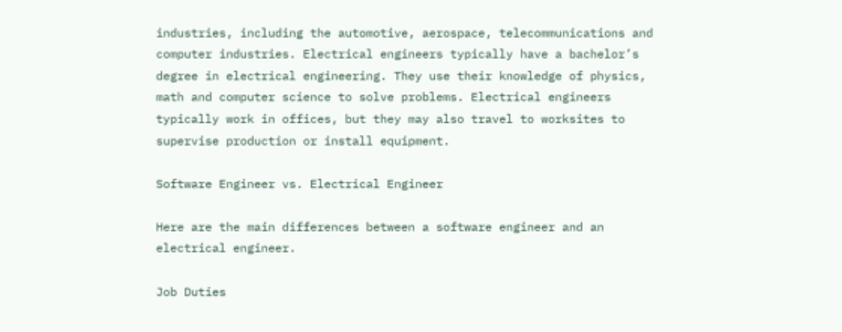industries, including the automotive, aerospace, telecommunications and computer industries. Electrical engineers typically have a bachelor’s degree in electrical engineering. They use their knowledge of physics, math and computer science to solve problems. Electrical engineers typically work in offices, but they may also travel to worksites to supervise production or install equipment.

Software Engineer vs. Electrical Engineer

Here are the main differences between a software engineer and an electrical engineer.

Job Duties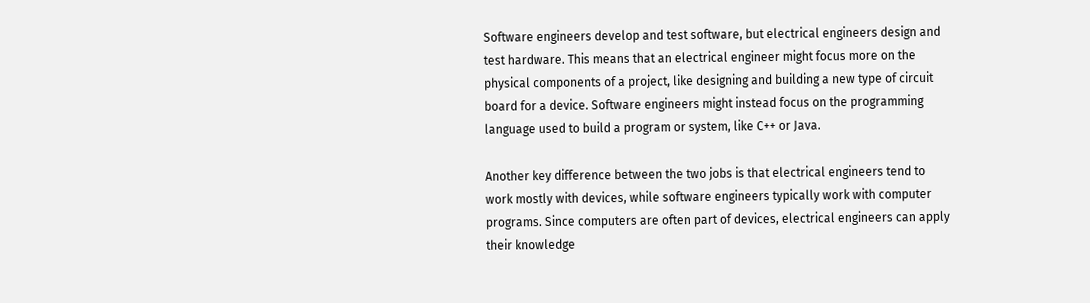Software engineers develop and test software, but electrical engineers design and test hardware. This means that an electrical engineer might focus more on the physical components of a project, like designing and building a new type of circuit board for a device. Software engineers might instead focus on the programming language used to build a program or system, like C++ or Java.

Another key difference between the two jobs is that electrical engineers tend to work mostly with devices, while software engineers typically work with computer programs. Since computers are often part of devices, electrical engineers can apply their knowledge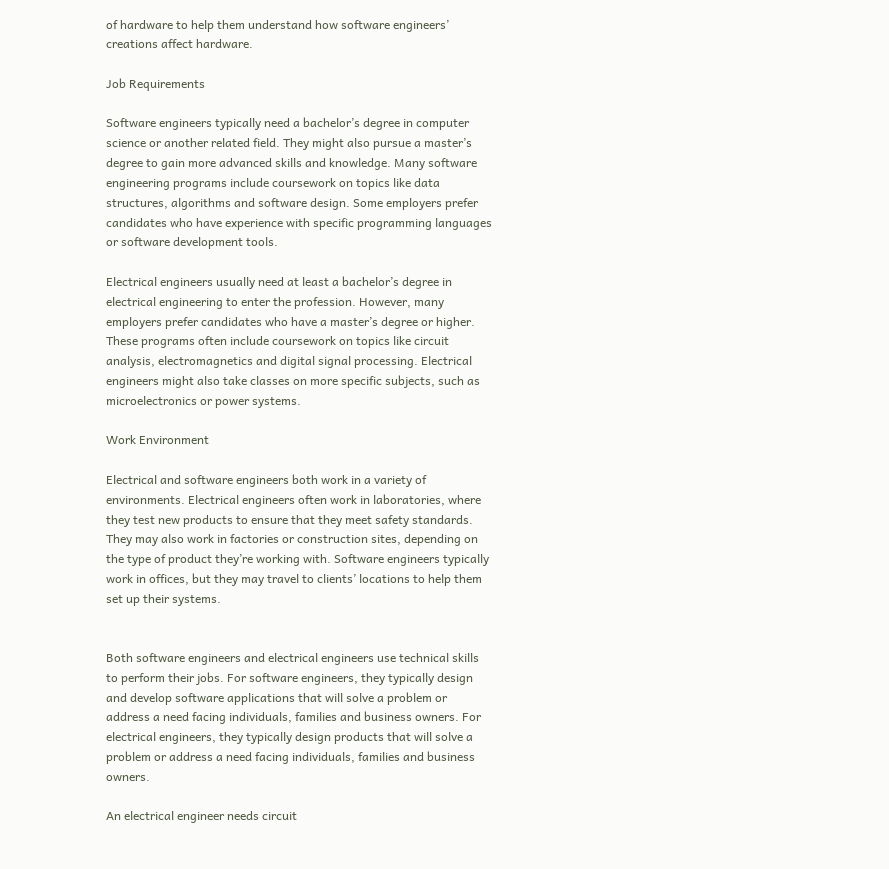of hardware to help them understand how software engineers’ creations affect hardware.

Job Requirements

Software engineers typically need a bachelor’s degree in computer science or another related field. They might also pursue a master’s degree to gain more advanced skills and knowledge. Many software engineering programs include coursework on topics like data structures, algorithms and software design. Some employers prefer candidates who have experience with specific programming languages or software development tools.

Electrical engineers usually need at least a bachelor’s degree in electrical engineering to enter the profession. However, many employers prefer candidates who have a master’s degree or higher. These programs often include coursework on topics like circuit analysis, electromagnetics and digital signal processing. Electrical engineers might also take classes on more specific subjects, such as microelectronics or power systems.

Work Environment

Electrical and software engineers both work in a variety of environments. Electrical engineers often work in laboratories, where they test new products to ensure that they meet safety standards. They may also work in factories or construction sites, depending on the type of product they’re working with. Software engineers typically work in offices, but they may travel to clients’ locations to help them set up their systems.


Both software engineers and electrical engineers use technical skills to perform their jobs. For software engineers, they typically design and develop software applications that will solve a problem or address a need facing individuals, families and business owners. For electrical engineers, they typically design products that will solve a problem or address a need facing individuals, families and business owners.

An electrical engineer needs circuit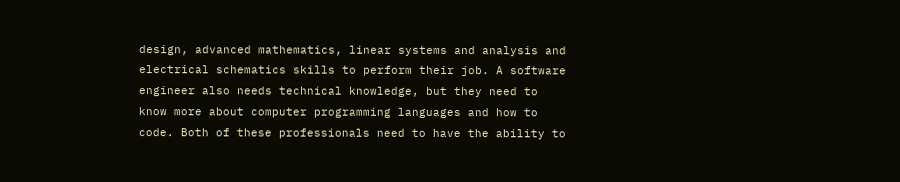design, advanced mathematics, linear systems and analysis and electrical schematics skills to perform their job. A software engineer also needs technical knowledge, but they need to know more about computer programming languages and how to code. Both of these professionals need to have the ability to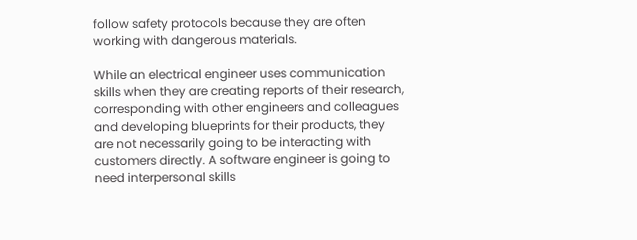follow safety protocols because they are often working with dangerous materials.

While an electrical engineer uses communication skills when they are creating reports of their research, corresponding with other engineers and colleagues and developing blueprints for their products, they are not necessarily going to be interacting with customers directly. A software engineer is going to need interpersonal skills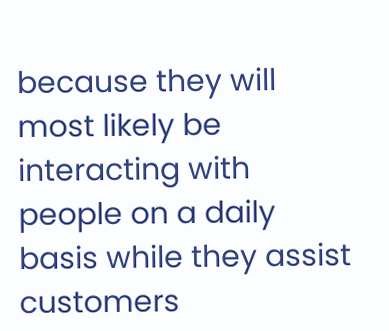because they will most likely be interacting with people on a daily basis while they assist customers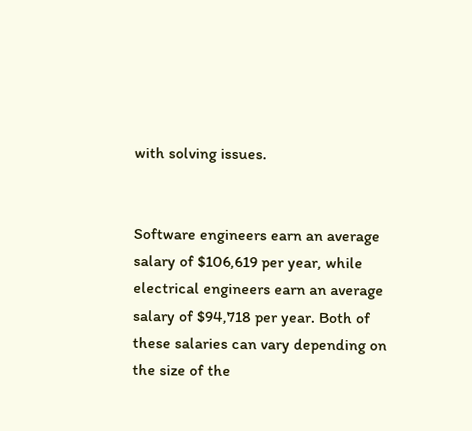with solving issues.


Software engineers earn an average salary of $106,619 per year, while electrical engineers earn an average salary of $94,718 per year. Both of these salaries can vary depending on the size of the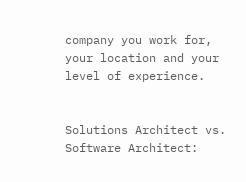company you work for, your location and your level of experience.


Solutions Architect vs. Software Architect: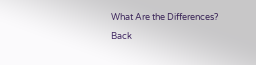What Are the Differences?

Back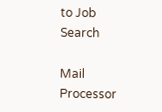to Job Search

Mail Processor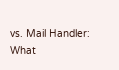vs. Mail Handler: What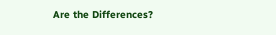Are the Differences?